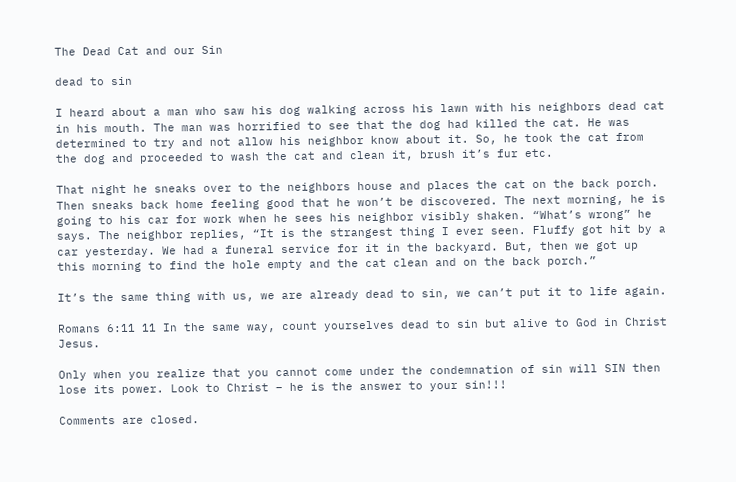The Dead Cat and our Sin

dead to sin

I heard about a man who saw his dog walking across his lawn with his neighbors dead cat in his mouth. The man was horrified to see that the dog had killed the cat. He was determined to try and not allow his neighbor know about it. So, he took the cat from the dog and proceeded to wash the cat and clean it, brush it’s fur etc.

That night he sneaks over to the neighbors house and places the cat on the back porch. Then sneaks back home feeling good that he won’t be discovered. The next morning, he is going to his car for work when he sees his neighbor visibly shaken. “What’s wrong” he says. The neighbor replies, “It is the strangest thing I ever seen. Fluffy got hit by a car yesterday. We had a funeral service for it in the backyard. But, then we got up this morning to find the hole empty and the cat clean and on the back porch.”

It’s the same thing with us, we are already dead to sin, we can’t put it to life again.

Romans 6:11 11 In the same way, count yourselves dead to sin but alive to God in Christ Jesus.

Only when you realize that you cannot come under the condemnation of sin will SIN then lose its power. Look to Christ – he is the answer to your sin!!!

Comments are closed.